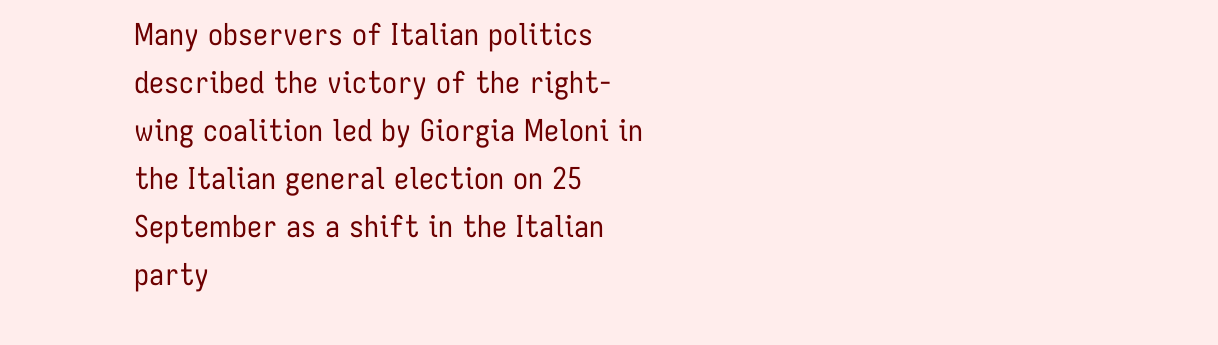Many observers of Italian politics described the victory of the right-wing coalition led by Giorgia Meloni in the Italian general election on 25 September as a shift in the Italian party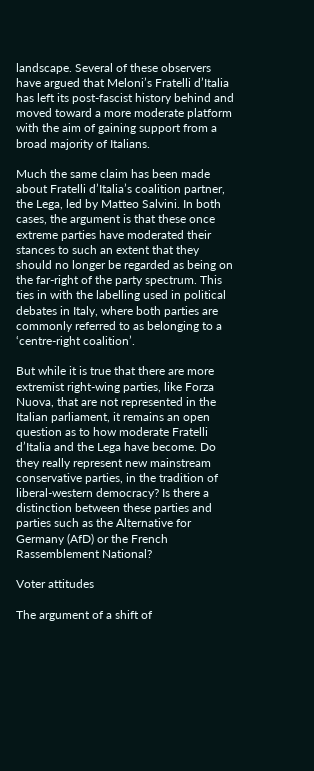landscape. Several of these observers have argued that Meloni’s Fratelli d’Italia has left its post-fascist history behind and moved toward a more moderate platform with the aim of gaining support from a broad majority of Italians.

Much the same claim has been made about Fratelli d’Italia’s coalition partner, the Lega, led by Matteo Salvini. In both cases, the argument is that these once extreme parties have moderated their stances to such an extent that they should no longer be regarded as being on the far-right of the party spectrum. This ties in with the labelling used in political debates in Italy, where both parties are commonly referred to as belonging to a ‘centre-right coalition’.

But while it is true that there are more extremist right-wing parties, like Forza Nuova, that are not represented in the Italian parliament, it remains an open question as to how moderate Fratelli d’Italia and the Lega have become. Do they really represent new mainstream conservative parties, in the tradition of liberal-western democracy? Is there a distinction between these parties and parties such as the Alternative for Germany (AfD) or the French Rassemblement National?

Voter attitudes

The argument of a shift of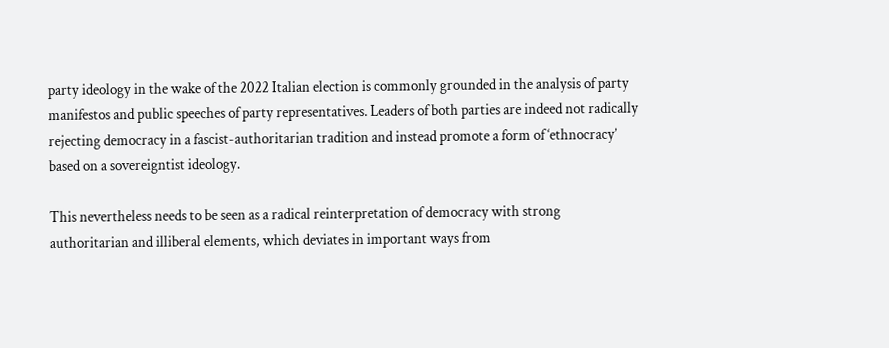party ideology in the wake of the 2022 Italian election is commonly grounded in the analysis of party manifestos and public speeches of party representatives. Leaders of both parties are indeed not radically rejecting democracy in a fascist-authoritarian tradition and instead promote a form of ‘ethnocracy’ based on a sovereigntist ideology.

This nevertheless needs to be seen as a radical reinterpretation of democracy with strong authoritarian and illiberal elements, which deviates in important ways from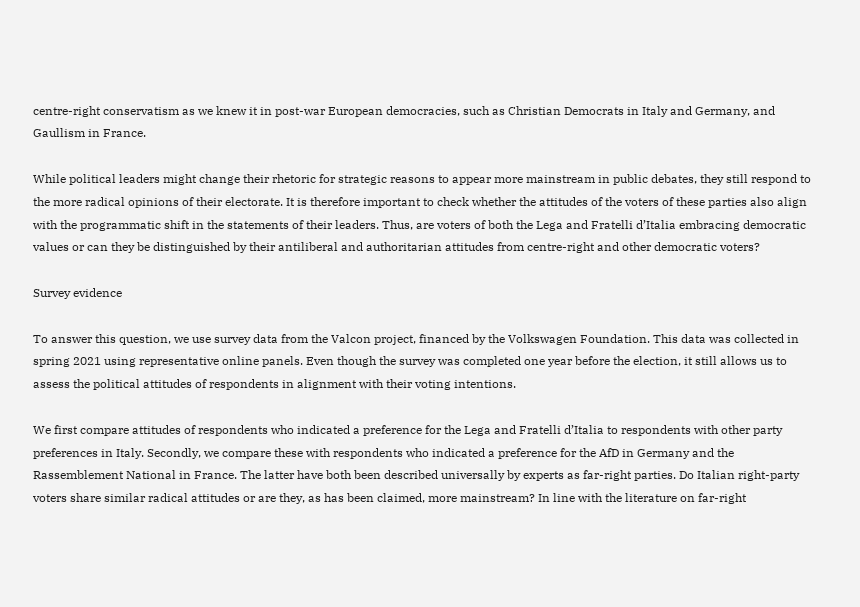centre-right conservatism as we knew it in post-war European democracies, such as Christian Democrats in Italy and Germany, and Gaullism in France.

While political leaders might change their rhetoric for strategic reasons to appear more mainstream in public debates, they still respond to the more radical opinions of their electorate. It is therefore important to check whether the attitudes of the voters of these parties also align with the programmatic shift in the statements of their leaders. Thus, are voters of both the Lega and Fratelli d’Italia embracing democratic values or can they be distinguished by their antiliberal and authoritarian attitudes from centre-right and other democratic voters?

Survey evidence

To answer this question, we use survey data from the Valcon project, financed by the Volkswagen Foundation. This data was collected in spring 2021 using representative online panels. Even though the survey was completed one year before the election, it still allows us to assess the political attitudes of respondents in alignment with their voting intentions.

We first compare attitudes of respondents who indicated a preference for the Lega and Fratelli d’Italia to respondents with other party preferences in Italy. Secondly, we compare these with respondents who indicated a preference for the AfD in Germany and the Rassemblement National in France. The latter have both been described universally by experts as far-right parties. Do Italian right-party voters share similar radical attitudes or are they, as has been claimed, more mainstream? In line with the literature on far-right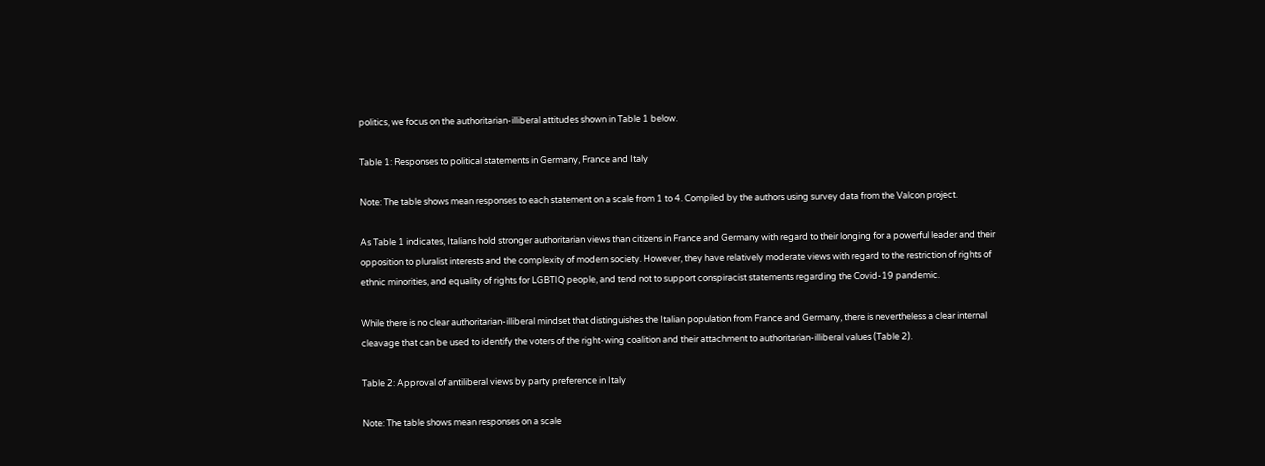politics, we focus on the authoritarian-illiberal attitudes shown in Table 1 below.

Table 1: Responses to political statements in Germany, France and Italy

Note: The table shows mean responses to each statement on a scale from 1 to 4. Compiled by the authors using survey data from the Valcon project.

As Table 1 indicates, Italians hold stronger authoritarian views than citizens in France and Germany with regard to their longing for a powerful leader and their opposition to pluralist interests and the complexity of modern society. However, they have relatively moderate views with regard to the restriction of rights of ethnic minorities, and equality of rights for LGBTIQ people, and tend not to support conspiracist statements regarding the Covid-19 pandemic.

While there is no clear authoritarian-illiberal mindset that distinguishes the Italian population from France and Germany, there is nevertheless a clear internal cleavage that can be used to identify the voters of the right-wing coalition and their attachment to authoritarian-illiberal values (Table 2).

Table 2: Approval of antiliberal views by party preference in Italy

Note: The table shows mean responses on a scale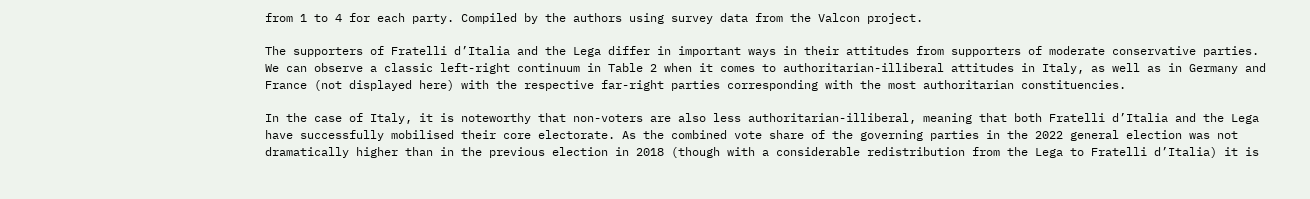from 1 to 4 for each party. Compiled by the authors using survey data from the Valcon project.

The supporters of Fratelli d’Italia and the Lega differ in important ways in their attitudes from supporters of moderate conservative parties. We can observe a classic left-right continuum in Table 2 when it comes to authoritarian-illiberal attitudes in Italy, as well as in Germany and France (not displayed here) with the respective far-right parties corresponding with the most authoritarian constituencies.

In the case of Italy, it is noteworthy that non-voters are also less authoritarian-illiberal, meaning that both Fratelli d’Italia and the Lega have successfully mobilised their core electorate. As the combined vote share of the governing parties in the 2022 general election was not dramatically higher than in the previous election in 2018 (though with a considerable redistribution from the Lega to Fratelli d’Italia) it is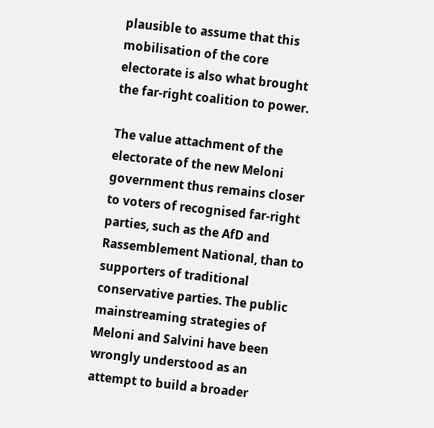plausible to assume that this mobilisation of the core electorate is also what brought the far-right coalition to power.

The value attachment of the electorate of the new Meloni government thus remains closer to voters of recognised far-right parties, such as the AfD and Rassemblement National, than to supporters of traditional conservative parties. The public mainstreaming strategies of Meloni and Salvini have been wrongly understood as an attempt to build a broader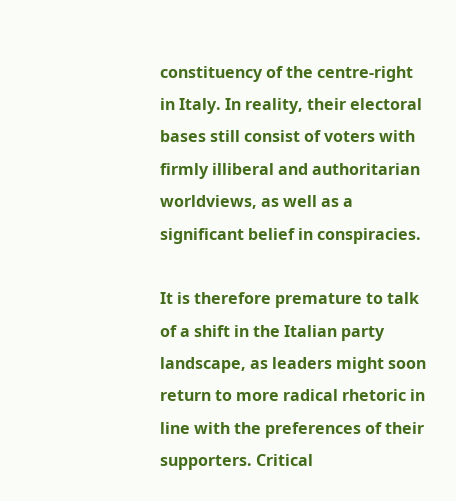constituency of the centre-right in Italy. In reality, their electoral bases still consist of voters with firmly illiberal and authoritarian worldviews, as well as a significant belief in conspiracies.

It is therefore premature to talk of a shift in the Italian party landscape, as leaders might soon return to more radical rhetoric in line with the preferences of their supporters. Critical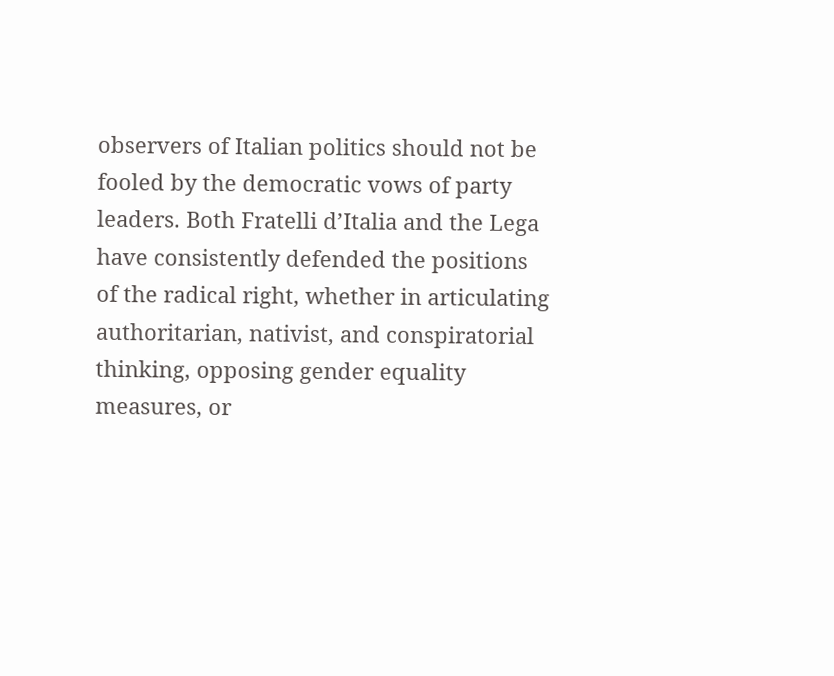observers of Italian politics should not be fooled by the democratic vows of party leaders. Both Fratelli d’Italia and the Lega have consistently defended the positions of the radical right, whether in articulating authoritarian, nativist, and conspiratorial thinking, opposing gender equality measures, or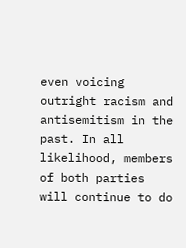even voicing outright racism and antisemitism in the past. In all likelihood, members of both parties will continue to do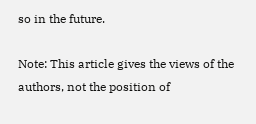so in the future.

Note: This article gives the views of the authors, not the position of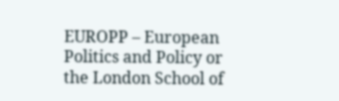EUROPP – European Politics and Policy or the London School of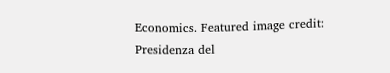Economics. Featured image credit: Presidenza del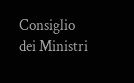Consiglio dei Ministri